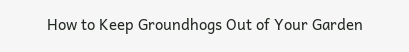How to Keep Groundhogs Out of Your Garden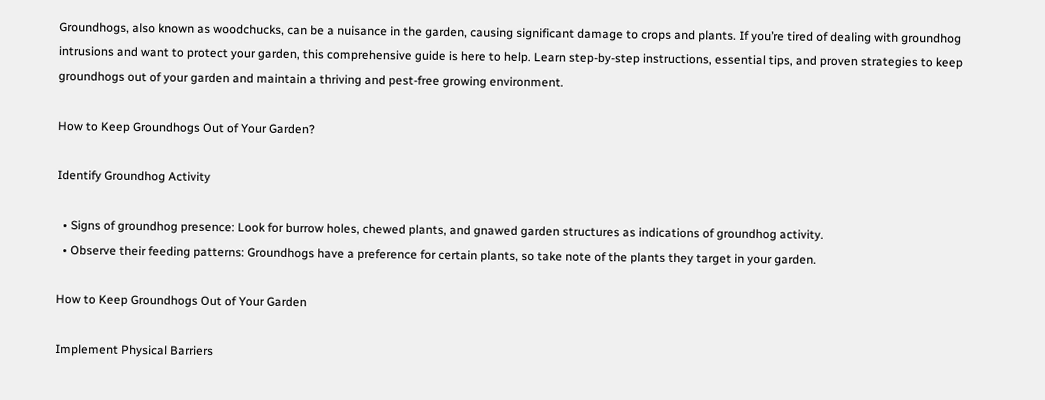Groundhogs, also known as woodchucks, can be a nuisance in the garden, causing significant damage to crops and plants. If you’re tired of dealing with groundhog intrusions and want to protect your garden, this comprehensive guide is here to help. Learn step-by-step instructions, essential tips, and proven strategies to keep groundhogs out of your garden and maintain a thriving and pest-free growing environment.

How to Keep Groundhogs Out of Your Garden?

Identify Groundhog Activity

  • Signs of groundhog presence: Look for burrow holes, chewed plants, and gnawed garden structures as indications of groundhog activity.
  • Observe their feeding patterns: Groundhogs have a preference for certain plants, so take note of the plants they target in your garden.

How to Keep Groundhogs Out of Your Garden

Implement Physical Barriers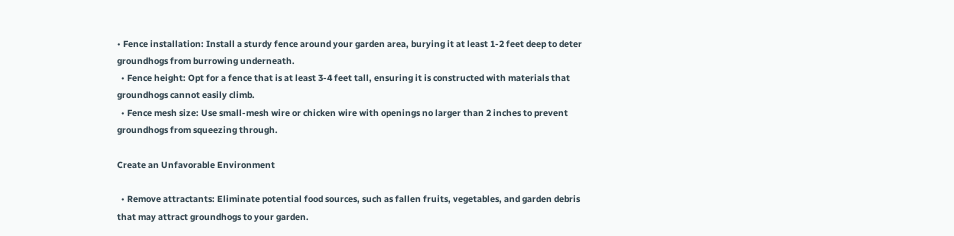• Fence installation: Install a sturdy fence around your garden area, burying it at least 1-2 feet deep to deter groundhogs from burrowing underneath.
  • Fence height: Opt for a fence that is at least 3-4 feet tall, ensuring it is constructed with materials that groundhogs cannot easily climb.
  • Fence mesh size: Use small-mesh wire or chicken wire with openings no larger than 2 inches to prevent groundhogs from squeezing through.

Create an Unfavorable Environment

  • Remove attractants: Eliminate potential food sources, such as fallen fruits, vegetables, and garden debris that may attract groundhogs to your garden.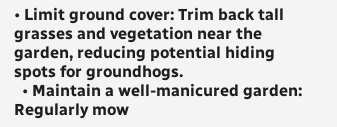• Limit ground cover: Trim back tall grasses and vegetation near the garden, reducing potential hiding spots for groundhogs.
  • Maintain a well-manicured garden: Regularly mow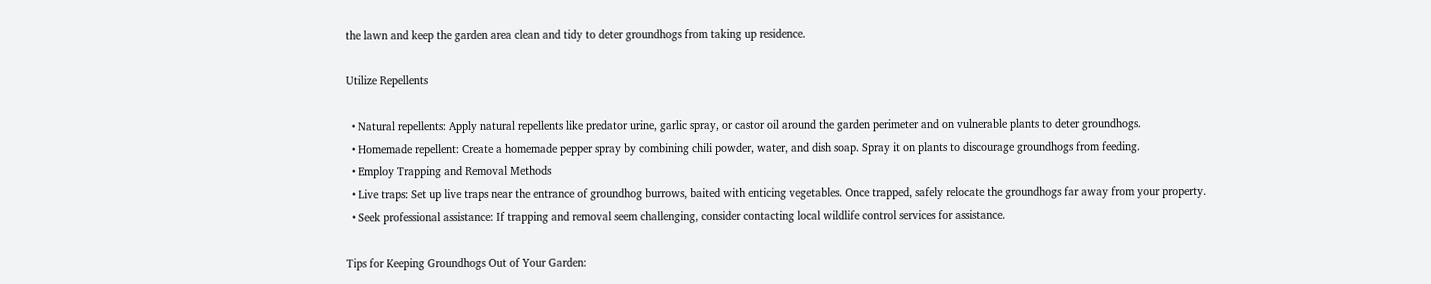the lawn and keep the garden area clean and tidy to deter groundhogs from taking up residence.

Utilize Repellents

  • Natural repellents: Apply natural repellents like predator urine, garlic spray, or castor oil around the garden perimeter and on vulnerable plants to deter groundhogs.
  • Homemade repellent: Create a homemade pepper spray by combining chili powder, water, and dish soap. Spray it on plants to discourage groundhogs from feeding.
  • Employ Trapping and Removal Methods
  • Live traps: Set up live traps near the entrance of groundhog burrows, baited with enticing vegetables. Once trapped, safely relocate the groundhogs far away from your property.
  • Seek professional assistance: If trapping and removal seem challenging, consider contacting local wildlife control services for assistance.

Tips for Keeping Groundhogs Out of Your Garden: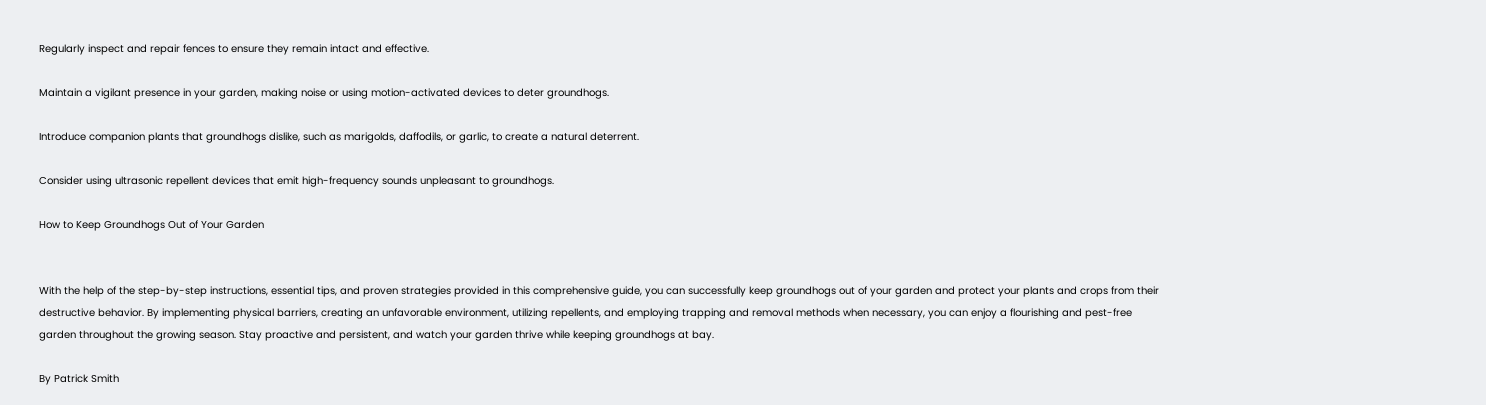Regularly inspect and repair fences to ensure they remain intact and effective.

Maintain a vigilant presence in your garden, making noise or using motion-activated devices to deter groundhogs.

Introduce companion plants that groundhogs dislike, such as marigolds, daffodils, or garlic, to create a natural deterrent.

Consider using ultrasonic repellent devices that emit high-frequency sounds unpleasant to groundhogs.

How to Keep Groundhogs Out of Your Garden


With the help of the step-by-step instructions, essential tips, and proven strategies provided in this comprehensive guide, you can successfully keep groundhogs out of your garden and protect your plants and crops from their destructive behavior. By implementing physical barriers, creating an unfavorable environment, utilizing repellents, and employing trapping and removal methods when necessary, you can enjoy a flourishing and pest-free garden throughout the growing season. Stay proactive and persistent, and watch your garden thrive while keeping groundhogs at bay.

By Patrick Smith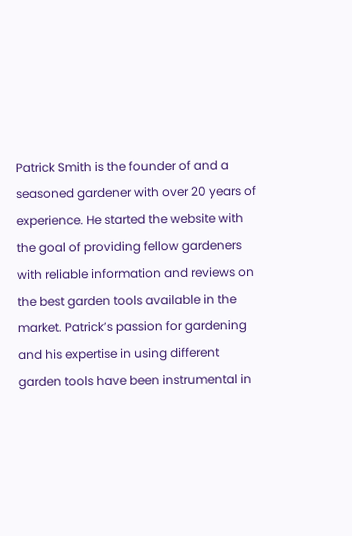Patrick Smith is the founder of and a seasoned gardener with over 20 years of experience. He started the website with the goal of providing fellow gardeners with reliable information and reviews on the best garden tools available in the market. Patrick’s passion for gardening and his expertise in using different garden tools have been instrumental in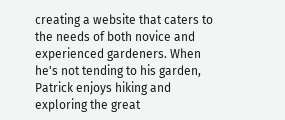creating a website that caters to the needs of both novice and experienced gardeners. When he's not tending to his garden, Patrick enjoys hiking and exploring the great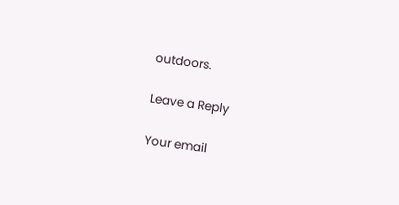outdoors.

Leave a Reply

Your email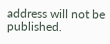address will not be published.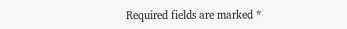Required fields are marked *